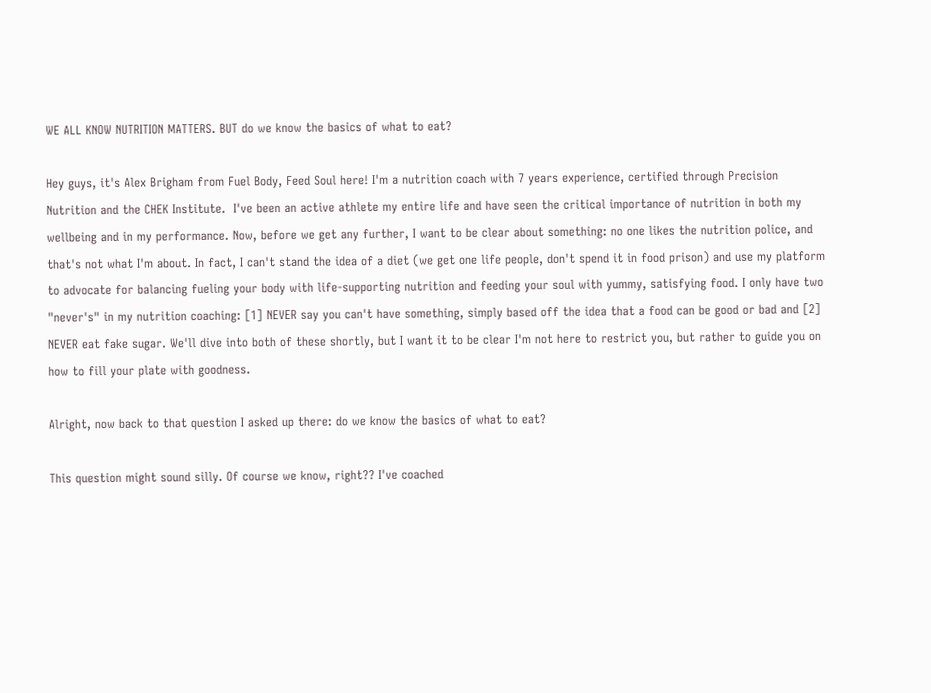WE ALL KNOW NUTRITION MATTERS. BUT do we know the basics of what to eat?

Hey guys, it's Alex Brigham from Fuel Body, Feed Soul here! I'm a nutrition coach with 7 years experience, certified through Precision Nutrition and the CHEK Institute.  I've been an active athlete my entire life and have seen the critical importance of nutrition in both my wellbeing and in my performance. Now, before we get any further, I want to be clear about something: no one likes the nutrition police, and that's not what I'm about. In fact, I can't stand the idea of a diet (we get one life people, don't spend it in food prison) and use my platform to advocate for balancing fueling your body with life-supporting nutrition and feeding your soul with yummy, satisfying food. I only have two "never's" in my nutrition coaching: [1] NEVER say you can't have something, simply based off the idea that a food can be good or bad and [2] NEVER eat fake sugar. We'll dive into both of these shortly, but I want it to be clear I'm not here to restrict you, but rather to guide you on how to fill your plate with goodness.

Alright, now back to that question I asked up there: do we know the basics of what to eat?

This question might sound silly. Of course we know, right?? I've coached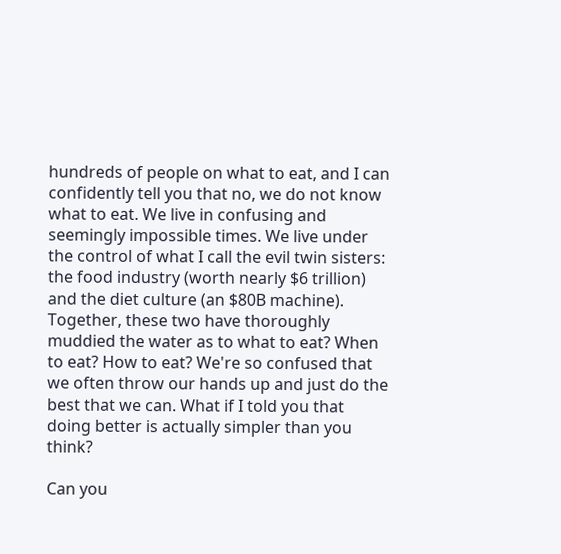hundreds of people on what to eat, and I can confidently tell you that no, we do not know what to eat. We live in confusing and seemingly impossible times. We live under the control of what I call the evil twin sisters: the food industry (worth nearly $6 trillion) and the diet culture (an $80B machine). Together, these two have thoroughly muddied the water as to what to eat? When to eat? How to eat? We're so confused that we often throw our hands up and just do the best that we can. What if I told you that doing better is actually simpler than you think?

Can you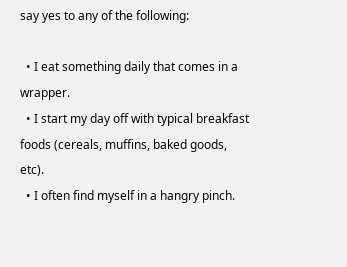say yes to any of the following:

  • I eat something daily that comes in a wrapper.
  • I start my day off with typical breakfast foods (cereals, muffins, baked goods, etc).
  • I often find myself in a hangry pinch.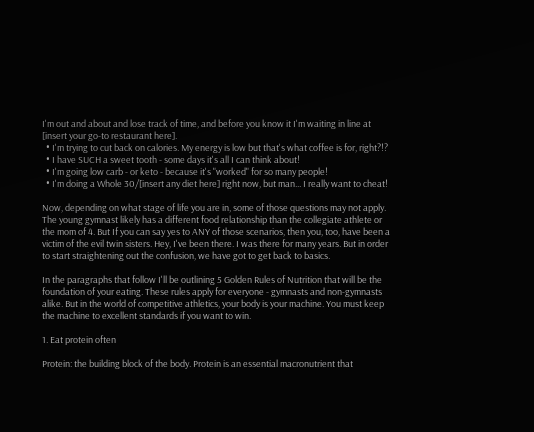I'm out and about and lose track of time, and before you know it I'm waiting in line at [insert your go-to restaurant here].
  • I'm trying to cut back on calories. My energy is low but that's what coffee is for, right?!?
  • I have SUCH a sweet tooth - some days it's all I can think about!
  • I'm going low carb - or keto - because it's "worked" for so many people!
  • I'm doing a Whole 30/[insert any diet here] right now, but man... I really want to cheat!

Now, depending on what stage of life you are in, some of those questions may not apply. The young gymnast likely has a different food relationship than the collegiate athlete or the mom of 4. But If you can say yes to ANY of those scenarios, then you, too, have been a victim of the evil twin sisters. Hey, I've been there. I was there for many years. But in order to start straightening out the confusion, we have got to get back to basics.

In the paragraphs that follow I'll be outlining 5 Golden Rules of Nutrition that will be the foundation of your eating. These rules apply for everyone - gymnasts and non-gymnasts alike. But in the world of competitive athletics, your body is your machine. You must keep the machine to excellent standards if you want to win.

1. Eat protein often

Protein: the building block of the body. Protein is an essential macronutrient that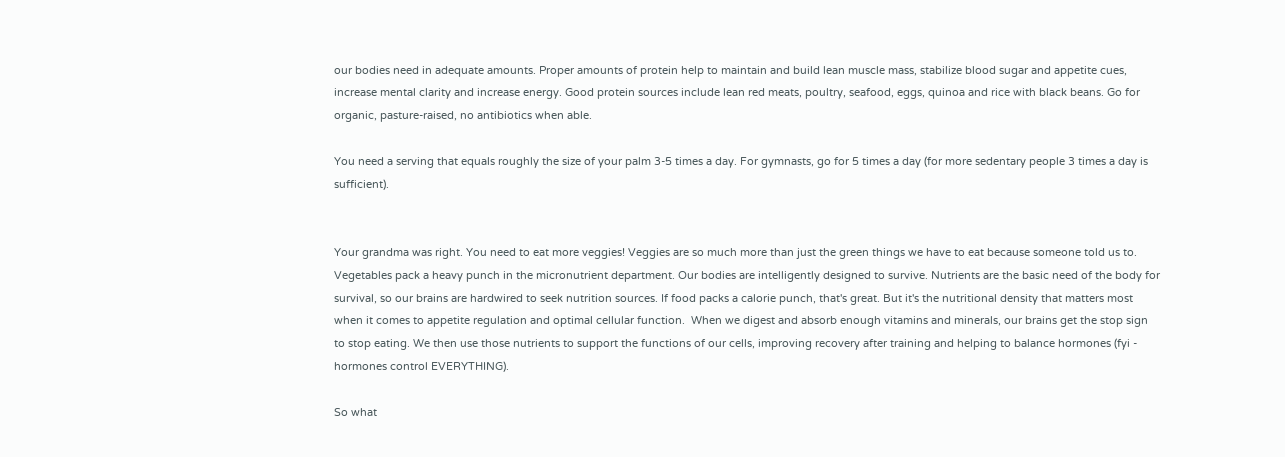our bodies need in adequate amounts. Proper amounts of protein help to maintain and build lean muscle mass, stabilize blood sugar and appetite cues, increase mental clarity and increase energy. Good protein sources include lean red meats, poultry, seafood, eggs, quinoa and rice with black beans. Go for organic, pasture-raised, no antibiotics when able.

You need a serving that equals roughly the size of your palm 3-5 times a day. For gymnasts, go for 5 times a day (for more sedentary people 3 times a day is sufficient).


Your grandma was right. You need to eat more veggies! Veggies are so much more than just the green things we have to eat because someone told us to. Vegetables pack a heavy punch in the micronutrient department. Our bodies are intelligently designed to survive. Nutrients are the basic need of the body for survival, so our brains are hardwired to seek nutrition sources. If food packs a calorie punch, that's great. But it's the nutritional density that matters most when it comes to appetite regulation and optimal cellular function.  When we digest and absorb enough vitamins and minerals, our brains get the stop sign to stop eating. We then use those nutrients to support the functions of our cells, improving recovery after training and helping to balance hormones (fyi - hormones control EVERYTHING).

So what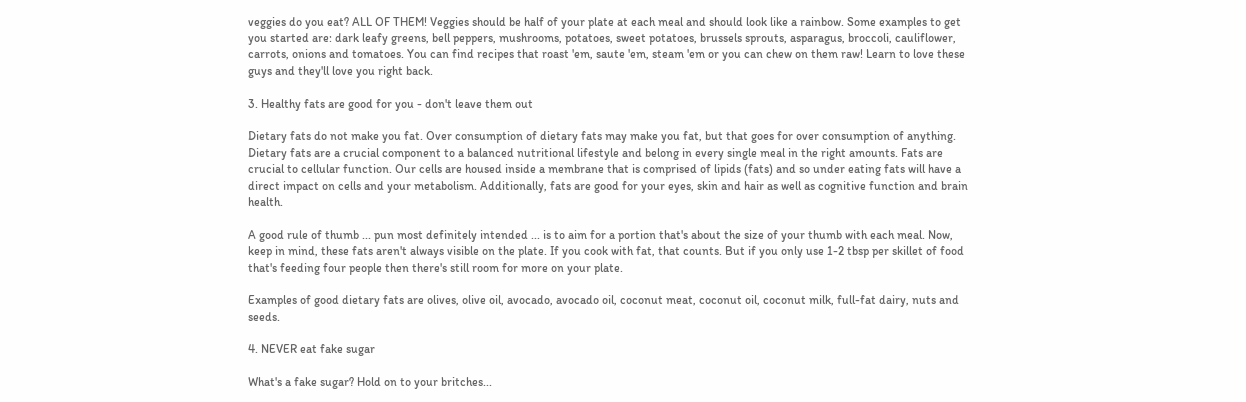veggies do you eat? ALL OF THEM! Veggies should be half of your plate at each meal and should look like a rainbow. Some examples to get you started are: dark leafy greens, bell peppers, mushrooms, potatoes, sweet potatoes, brussels sprouts, asparagus, broccoli, cauliflower, carrots, onions and tomatoes. You can find recipes that roast 'em, saute 'em, steam 'em or you can chew on them raw! Learn to love these guys and they'll love you right back.

3. Healthy fats are good for you - don't leave them out

Dietary fats do not make you fat. Over consumption of dietary fats may make you fat, but that goes for over consumption of anything. Dietary fats are a crucial component to a balanced nutritional lifestyle and belong in every single meal in the right amounts. Fats are crucial to cellular function. Our cells are housed inside a membrane that is comprised of lipids (fats) and so under eating fats will have a direct impact on cells and your metabolism. Additionally, fats are good for your eyes, skin and hair as well as cognitive function and brain health.

A good rule of thumb ... pun most definitely intended ... is to aim for a portion that's about the size of your thumb with each meal. Now, keep in mind, these fats aren't always visible on the plate. If you cook with fat, that counts. But if you only use 1-2 tbsp per skillet of food that's feeding four people then there's still room for more on your plate.

Examples of good dietary fats are olives, olive oil, avocado, avocado oil, coconut meat, coconut oil, coconut milk, full-fat dairy, nuts and seeds.

4. NEVER eat fake sugar

What's a fake sugar? Hold on to your britches...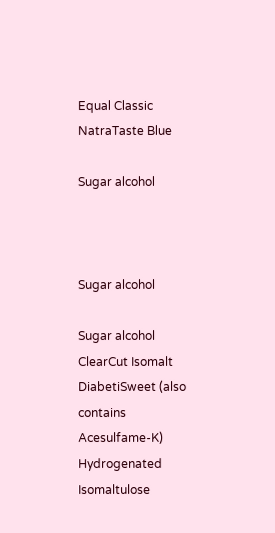Equal Classic
NatraTaste Blue

Sugar alcohol



Sugar alcohol

Sugar alcohol
ClearCut Isomalt
DiabetiSweet (also contains Acesulfame-K)
Hydrogenated Isomaltulose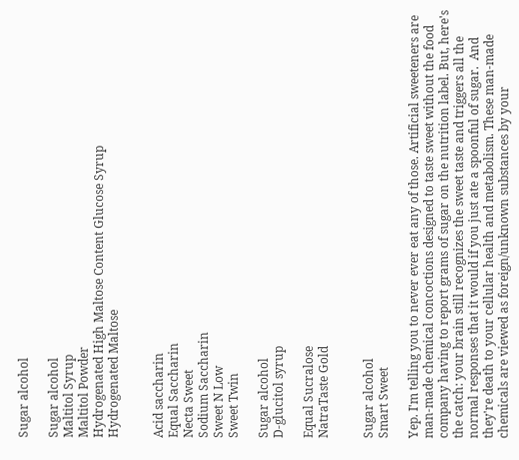Sugar alcohol

Sugar alcohol
Maltitol Syrup
Maltitol Powder
Hydrogenated High Maltose Content Glucose Syrup
Hydrogenated Maltose


Acid saccharin
Equal Saccharin
Necta Sweet
Sodium Saccharin
Sweet N Low
Sweet Twin

Sugar alcohol
D-glucitol syrup

Equal Sucralose
NatraTaste Gold


Sugar alcohol
Smart Sweet

Yep. I'm telling you to never ever eat any of those. Artificial sweeteners are man-made chemical concoctions designed to taste sweet without the food company having to report grams of sugar on the nutrition label. But, here's the catch: your brain still recognizes the sweet taste and triggers all the normal responses that it would if you just ate a spoonful of sugar.  And they're death to your cellular health and metabolism. These man-made chemicals are viewed as foreign/unknown substances by your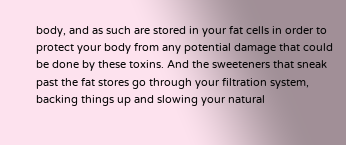body, and as such are stored in your fat cells in order to protect your body from any potential damage that could be done by these toxins. And the sweeteners that sneak past the fat stores go through your filtration system, backing things up and slowing your natural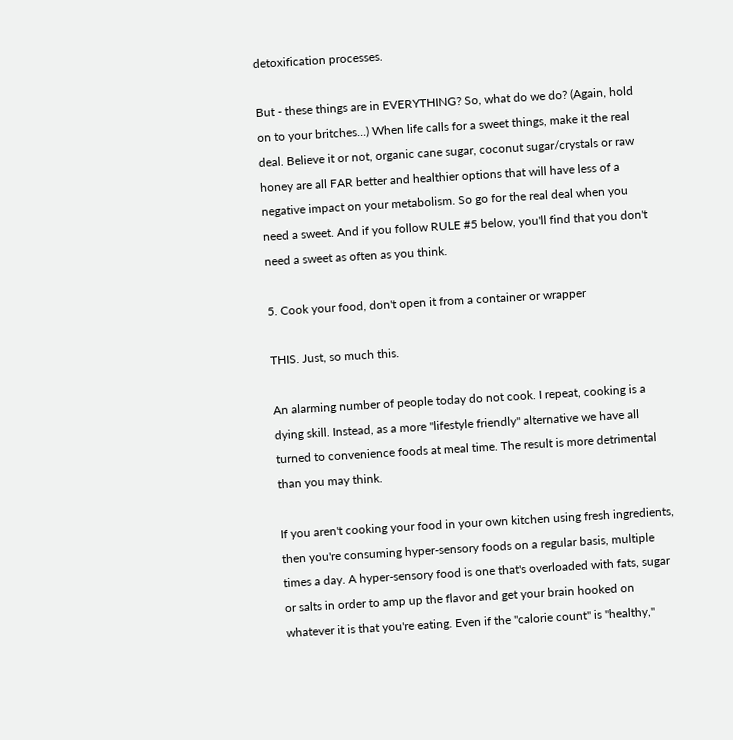detoxification processes.

But - these things are in EVERYTHING? So, what do we do? (Again, hold on to your britches...) When life calls for a sweet things, make it the real deal. Believe it or not, organic cane sugar, coconut sugar/crystals or raw honey are all FAR better and healthier options that will have less of a negative impact on your metabolism. So go for the real deal when you need a sweet. And if you follow RULE #5 below, you'll find that you don't need a sweet as often as you think.

5. Cook your food, don't open it from a container or wrapper

THIS. Just, so much this.

An alarming number of people today do not cook. I repeat, cooking is a dying skill. Instead, as a more "lifestyle friendly" alternative we have all turned to convenience foods at meal time. The result is more detrimental than you may think.

If you aren't cooking your food in your own kitchen using fresh ingredients, then you're consuming hyper-sensory foods on a regular basis, multiple times a day. A hyper-sensory food is one that's overloaded with fats, sugar or salts in order to amp up the flavor and get your brain hooked on whatever it is that you're eating. Even if the "calorie count" is "healthy,"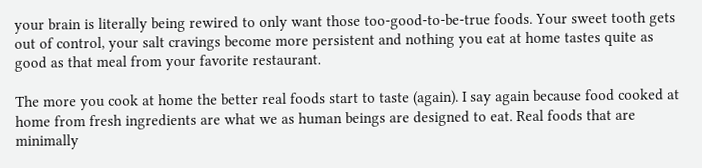your brain is literally being rewired to only want those too-good-to-be-true foods. Your sweet tooth gets out of control, your salt cravings become more persistent and nothing you eat at home tastes quite as good as that meal from your favorite restaurant.

The more you cook at home the better real foods start to taste (again). I say again because food cooked at home from fresh ingredients are what we as human beings are designed to eat. Real foods that are minimally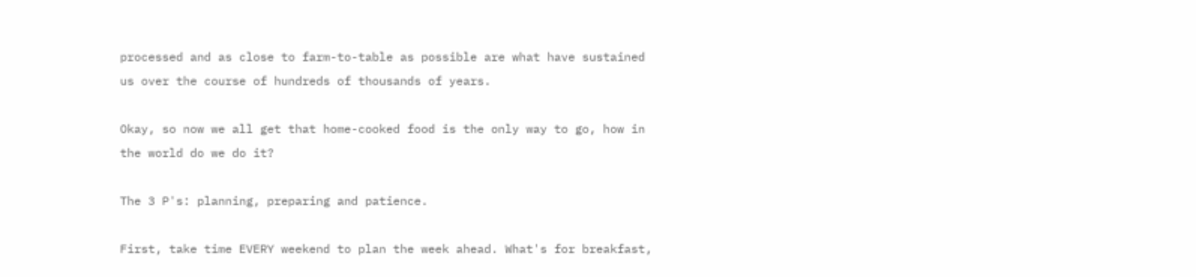processed and as close to farm-to-table as possible are what have sustained us over the course of hundreds of thousands of years.

Okay, so now we all get that home-cooked food is the only way to go, how in the world do we do it?

The 3 P's: planning, preparing and patience.

First, take time EVERY weekend to plan the week ahead. What's for breakfast,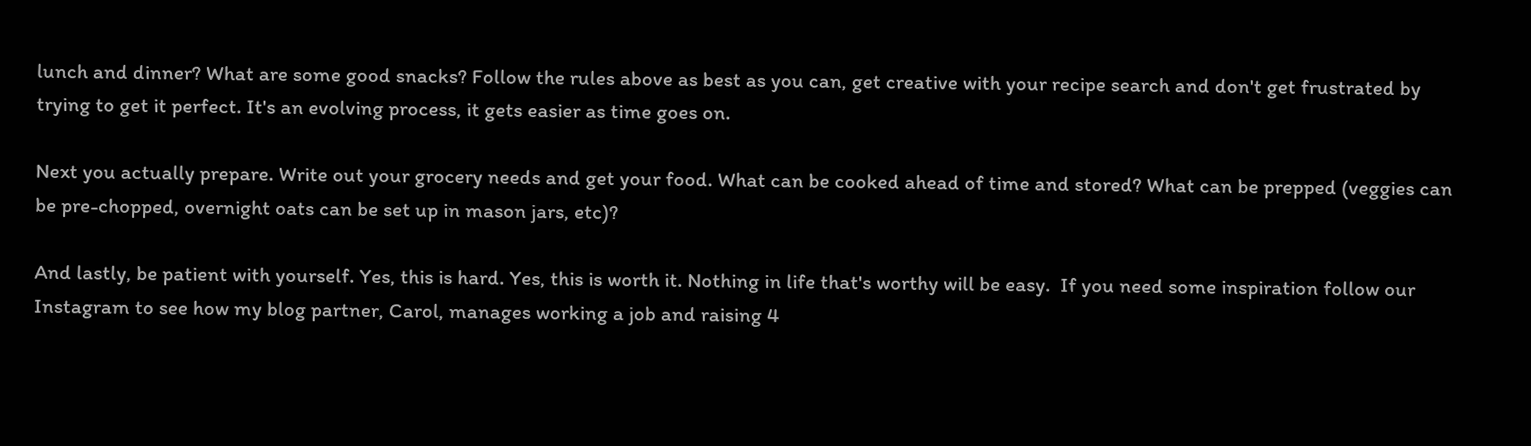lunch and dinner? What are some good snacks? Follow the rules above as best as you can, get creative with your recipe search and don't get frustrated by trying to get it perfect. It's an evolving process, it gets easier as time goes on.

Next you actually prepare. Write out your grocery needs and get your food. What can be cooked ahead of time and stored? What can be prepped (veggies can be pre-chopped, overnight oats can be set up in mason jars, etc)?

And lastly, be patient with yourself. Yes, this is hard. Yes, this is worth it. Nothing in life that's worthy will be easy.  If you need some inspiration follow our Instagram to see how my blog partner, Carol, manages working a job and raising 4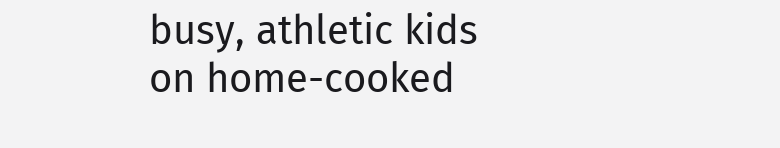busy, athletic kids on home-cooked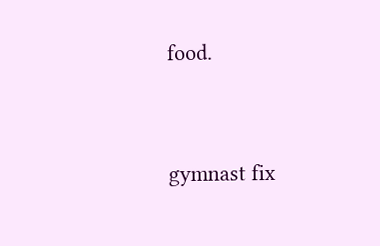food.




gymnast fix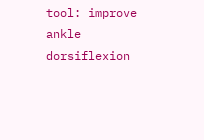tool: improve ankle dorsiflexion